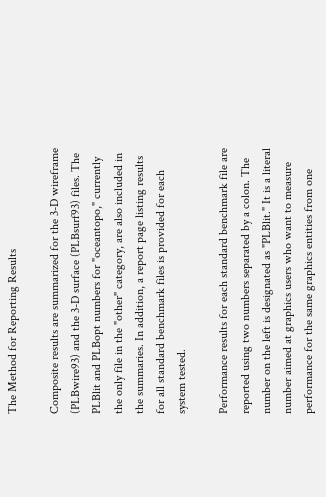The Method for Reporting Results

Composite results are summarized for the 3-D wireframe (PLBwire93) and the 3-D surface (PLBsurf93) files. The PLBlit and PLBopt numbers for "oceantopo," currently the only file in the "other" category, are also included in the summaries. In addition, a report page listing results for all standard benchmark files is provided for each system tested.

Performance results for each standard benchmark file are reported using two numbers separated by a colon. The number on the left is designated as "PLBlit." It is a literal number aimed at graphics users who want to measure performance for the same graphics entities from one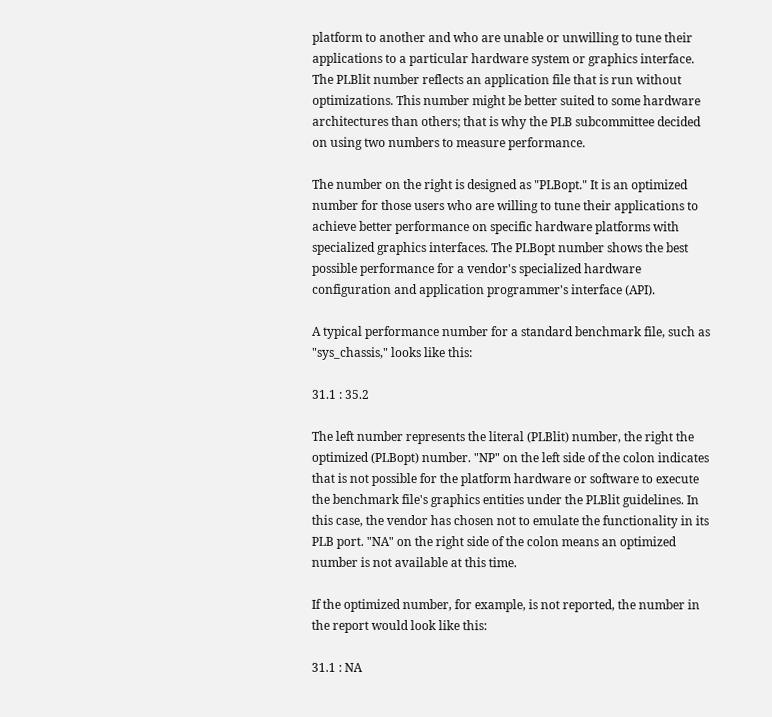platform to another and who are unable or unwilling to tune their applications to a particular hardware system or graphics interface. The PLBlit number reflects an application file that is run without optimizations. This number might be better suited to some hardware architectures than others; that is why the PLB subcommittee decided on using two numbers to measure performance.

The number on the right is designed as "PLBopt." It is an optimized number for those users who are willing to tune their applications to achieve better performance on specific hardware platforms with specialized graphics interfaces. The PLBopt number shows the best possible performance for a vendor's specialized hardware configuration and application programmer's interface (API).

A typical performance number for a standard benchmark file, such as "sys_chassis," looks like this:

31.1 : 35.2

The left number represents the literal (PLBlit) number, the right the optimized (PLBopt) number. "NP" on the left side of the colon indicates that is not possible for the platform hardware or software to execute the benchmark file's graphics entities under the PLBlit guidelines. In this case, the vendor has chosen not to emulate the functionality in its PLB port. "NA" on the right side of the colon means an optimized number is not available at this time.

If the optimized number, for example, is not reported, the number in the report would look like this:

31.1 : NA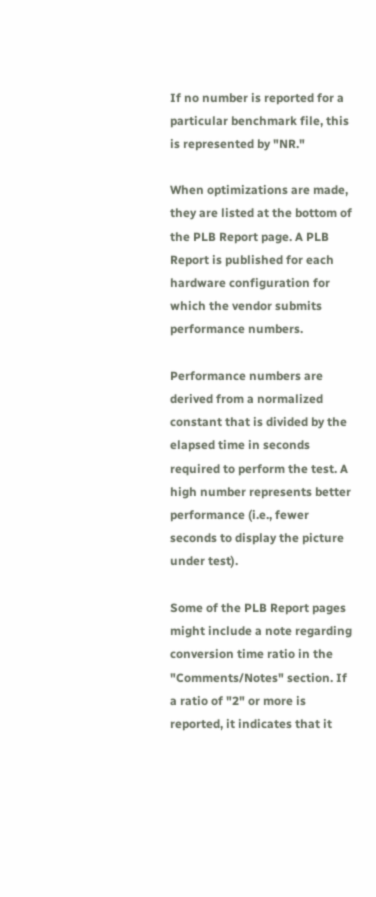If no number is reported for a particular benchmark file, this is represented by "NR."

When optimizations are made, they are listed at the bottom of the PLB Report page. A PLB Report is published for each hardware configuration for which the vendor submits performance numbers.

Performance numbers are derived from a normalized constant that is divided by the elapsed time in seconds required to perform the test. A high number represents better performance (i.e., fewer seconds to display the picture under test).

Some of the PLB Report pages might include a note regarding conversion time ratio in the "Comments/Notes" section. If a ratio of "2" or more is reported, it indicates that it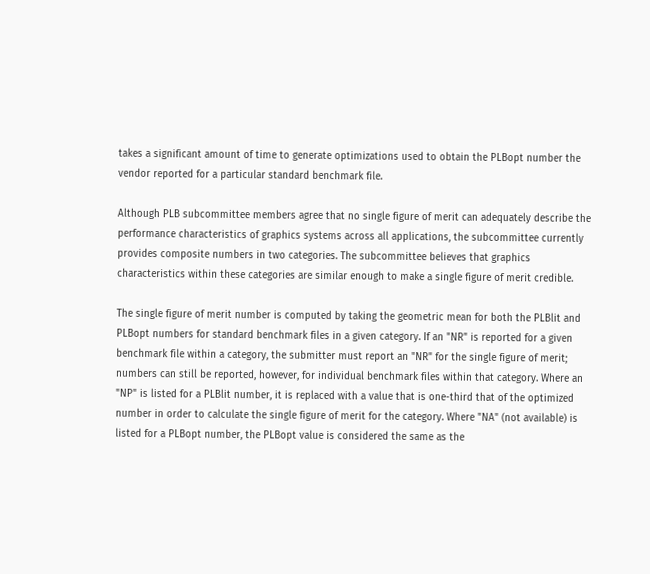takes a significant amount of time to generate optimizations used to obtain the PLBopt number the vendor reported for a particular standard benchmark file.

Although PLB subcommittee members agree that no single figure of merit can adequately describe the performance characteristics of graphics systems across all applications, the subcommittee currently provides composite numbers in two categories. The subcommittee believes that graphics characteristics within these categories are similar enough to make a single figure of merit credible.

The single figure of merit number is computed by taking the geometric mean for both the PLBlit and PLBopt numbers for standard benchmark files in a given category. If an "NR" is reported for a given benchmark file within a category, the submitter must report an "NR" for the single figure of merit; numbers can still be reported, however, for individual benchmark files within that category. Where an "NP" is listed for a PLBlit number, it is replaced with a value that is one-third that of the optimized number in order to calculate the single figure of merit for the category. Where "NA" (not available) is listed for a PLBopt number, the PLBopt value is considered the same as the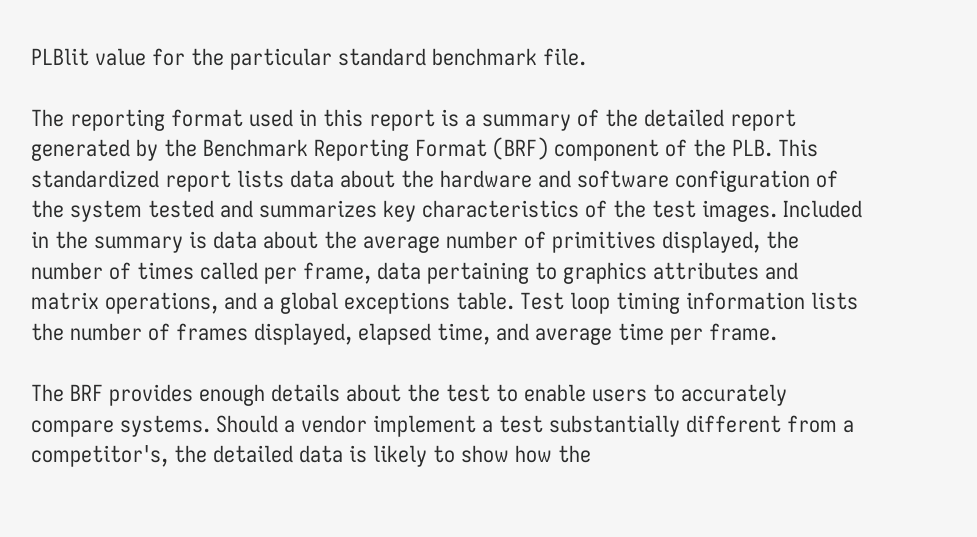PLBlit value for the particular standard benchmark file.

The reporting format used in this report is a summary of the detailed report generated by the Benchmark Reporting Format (BRF) component of the PLB. This standardized report lists data about the hardware and software configuration of the system tested and summarizes key characteristics of the test images. Included in the summary is data about the average number of primitives displayed, the number of times called per frame, data pertaining to graphics attributes and matrix operations, and a global exceptions table. Test loop timing information lists the number of frames displayed, elapsed time, and average time per frame.

The BRF provides enough details about the test to enable users to accurately compare systems. Should a vendor implement a test substantially different from a competitor's, the detailed data is likely to show how the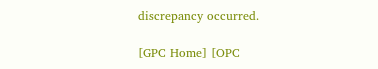discrepancy occurred.

[GPC Home] [OPC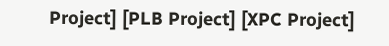Project] [PLB Project] [XPC Project]